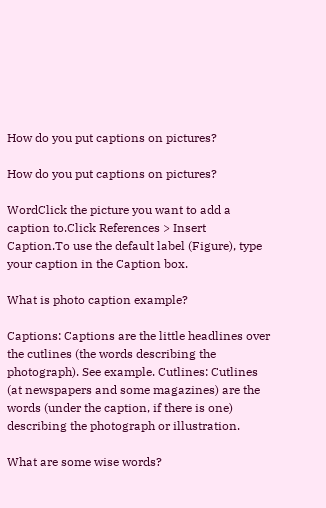How do you put captions on pictures?

How do you put captions on pictures?

WordClick the picture you want to add a caption to.Click References > Insert Caption.To use the default label (Figure), type your caption in the Caption box.

What is photo caption example?

Captions: Captions are the little headlines over the cutlines (the words describing the photograph). See example. Cutlines: Cutlines (at newspapers and some magazines) are the words (under the caption, if there is one) describing the photograph or illustration.

What are some wise words?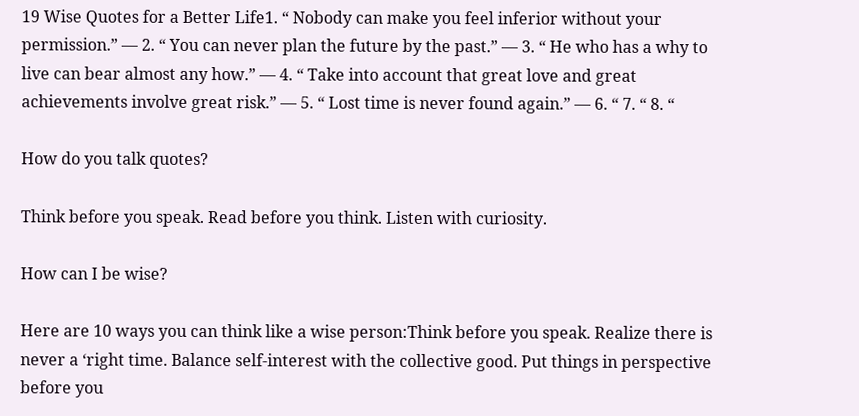19 Wise Quotes for a Better Life1. “ Nobody can make you feel inferior without your permission.” — 2. “ You can never plan the future by the past.” — 3. “ He who has a why to live can bear almost any how.” — 4. “ Take into account that great love and great achievements involve great risk.” — 5. “ Lost time is never found again.” — 6. “ 7. “ 8. “

How do you talk quotes?

Think before you speak. Read before you think. Listen with curiosity.

How can I be wise?

Here are 10 ways you can think like a wise person:Think before you speak. Realize there is never a ‘right time. Balance self-interest with the collective good. Put things in perspective before you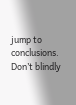jump to conclusions. Don’t blindly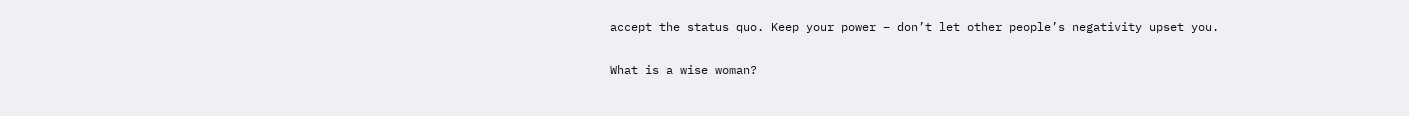accept the status quo. Keep your power – don’t let other people’s negativity upset you.

What is a wise woman?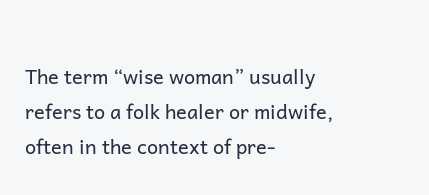The term “wise woman” usually refers to a folk healer or midwife, often in the context of pre-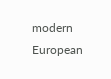modern European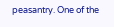peasantry. One of the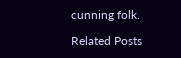cunning folk.

Related Posts